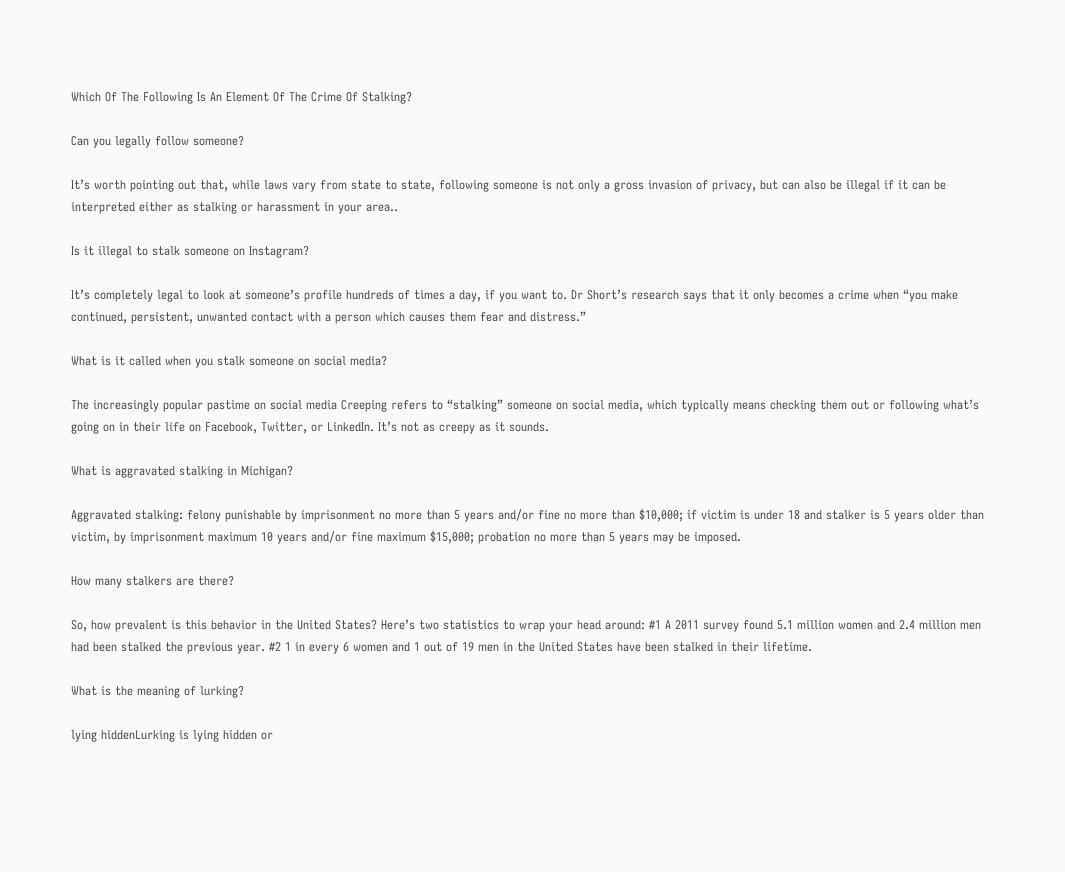Which Of The Following Is An Element Of The Crime Of Stalking?

Can you legally follow someone?

It’s worth pointing out that, while laws vary from state to state, following someone is not only a gross invasion of privacy, but can also be illegal if it can be interpreted either as stalking or harassment in your area..

Is it illegal to stalk someone on Instagram?

It’s completely legal to look at someone’s profile hundreds of times a day, if you want to. Dr Short’s research says that it only becomes a crime when “you make continued, persistent, unwanted contact with a person which causes them fear and distress.”

What is it called when you stalk someone on social media?

The increasingly popular pastime on social media Creeping refers to “stalking” someone on social media, which typically means checking them out or following what’s going on in their life on Facebook, Twitter, or LinkedIn. It’s not as creepy as it sounds.

What is aggravated stalking in Michigan?

Aggravated stalking: felony punishable by imprisonment no more than 5 years and/or fine no more than $10,000; if victim is under 18 and stalker is 5 years older than victim, by imprisonment maximum 10 years and/or fine maximum $15,000; probation no more than 5 years may be imposed.

How many stalkers are there?

So, how prevalent is this behavior in the United States? Here’s two statistics to wrap your head around: #1 A 2011 survey found 5.1 million women and 2.4 million men had been stalked the previous year. #2 1 in every 6 women and 1 out of 19 men in the United States have been stalked in their lifetime.

What is the meaning of lurking?

lying hiddenLurking is lying hidden or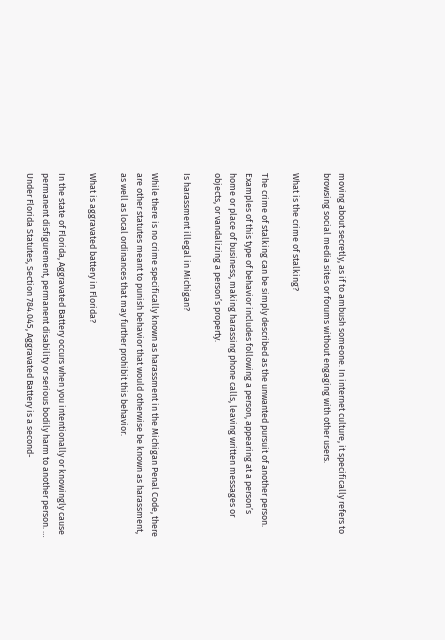moving about secretly, as if to ambush someone. In internet culture, it specifically refers to browsing social media sites or forums without engaging with other users.

What is the crime of stalking?

The crime of stalking can be simply described as the unwanted pursuit of another person. Examples of this type of behavior includes following a person, appearing at a person’s home or place of business, making harassing phone calls, leaving written messages or objects, or vandalizing a person’s property.

Is harassment illegal in Michigan?

While there is no crime specifically known as harassment in the Michigan Penal Code, there are other statutes meant to punish behavior that would otherwise be known as harassment, as well as local ordinances that may further prohibit this behavior.

What is aggravated battery in Florida?

In the state of Florida, Aggravated Battery occurs when you intentionally or knowingly cause permanent disfigurement, permanent disability or serious bodily harm to another person. … Under Florida Statutes, Section 784.045, Aggravated Battery is a second-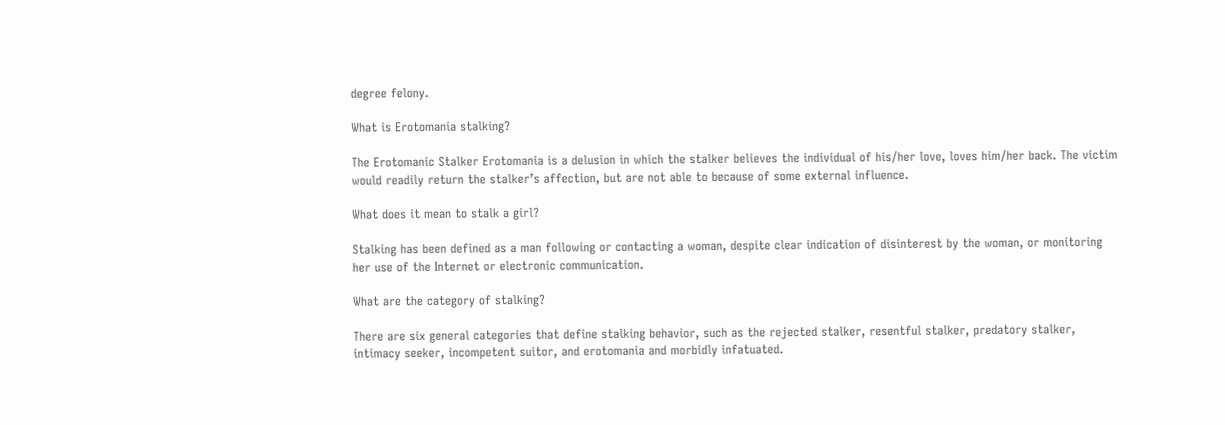degree felony.

What is Erotomania stalking?

The Erotomanic Stalker Erotomania is a delusion in which the stalker believes the individual of his/her love, loves him/her back. The victim would readily return the stalker’s affection, but are not able to because of some external influence.

What does it mean to stalk a girl?

Stalking has been defined as a man following or contacting a woman, despite clear indication of disinterest by the woman, or monitoring her use of the Internet or electronic communication.

What are the category of stalking?

There are six general categories that define stalking behavior, such as the rejected stalker, resentful stalker, predatory stalker, intimacy seeker, incompetent suitor, and erotomania and morbidly infatuated.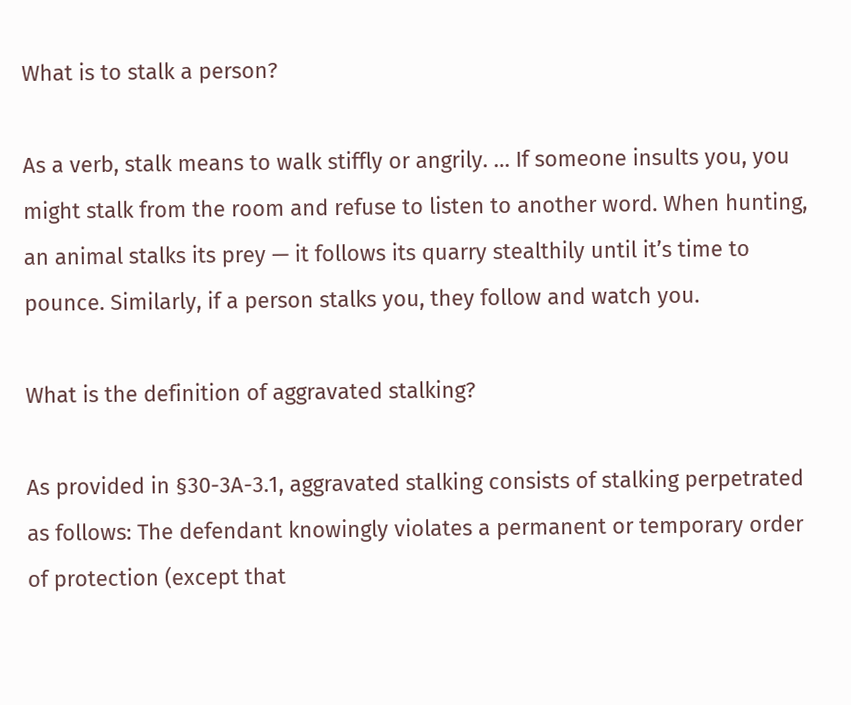What is to stalk a person?

As a verb, stalk means to walk stiffly or angrily. … If someone insults you, you might stalk from the room and refuse to listen to another word. When hunting, an animal stalks its prey — it follows its quarry stealthily until it’s time to pounce. Similarly, if a person stalks you, they follow and watch you.

What is the definition of aggravated stalking?

As provided in §30-3A-3.1, aggravated stalking consists of stalking perpetrated as follows: The defendant knowingly violates a permanent or temporary order of protection (except that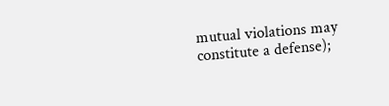mutual violations may constitute a defense);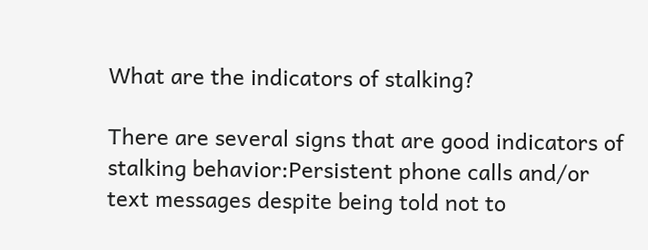What are the indicators of stalking?

There are several signs that are good indicators of stalking behavior:Persistent phone calls and/or text messages despite being told not to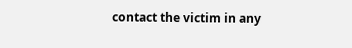contact the victim in any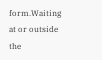form.Waiting at or outside the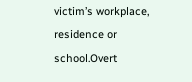victim’s workplace, residence or school.Overt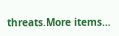threats.More items…